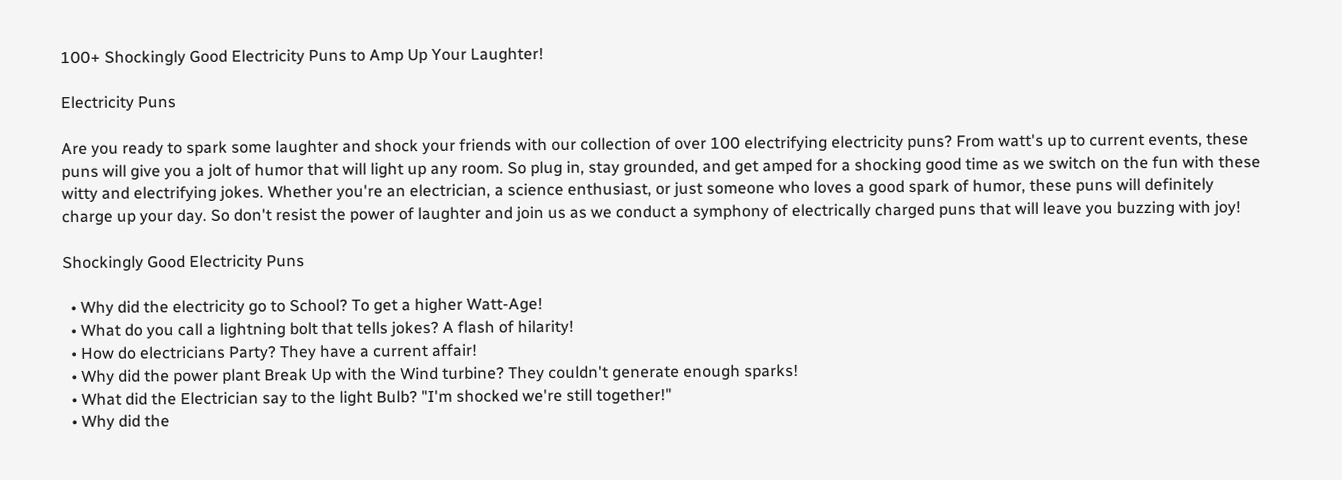100+ Shockingly Good Electricity Puns to Amp Up Your Laughter!

Electricity Puns

Are you ready to spark some laughter and shock your friends with our collection of over 100 electrifying electricity puns? From watt's up to current events, these puns will give you a jolt of humor that will light up any room. So plug in, stay grounded, and get amped for a shocking good time as we switch on the fun with these witty and electrifying jokes. Whether you're an electrician, a science enthusiast, or just someone who loves a good spark of humor, these puns will definitely charge up your day. So don't resist the power of laughter and join us as we conduct a symphony of electrically charged puns that will leave you buzzing with joy!

Shockingly Good Electricity Puns

  • Why did the electricity go to School? To get a higher Watt-Age!
  • What do you call a lightning bolt that tells jokes? A flash of hilarity!
  • How do electricians Party? They have a current affair!
  • Why did the power plant Break Up with the Wind turbine? They couldn't generate enough sparks!
  • What did the Electrician say to the light Bulb? "I'm shocked we're still together!"
  • Why did the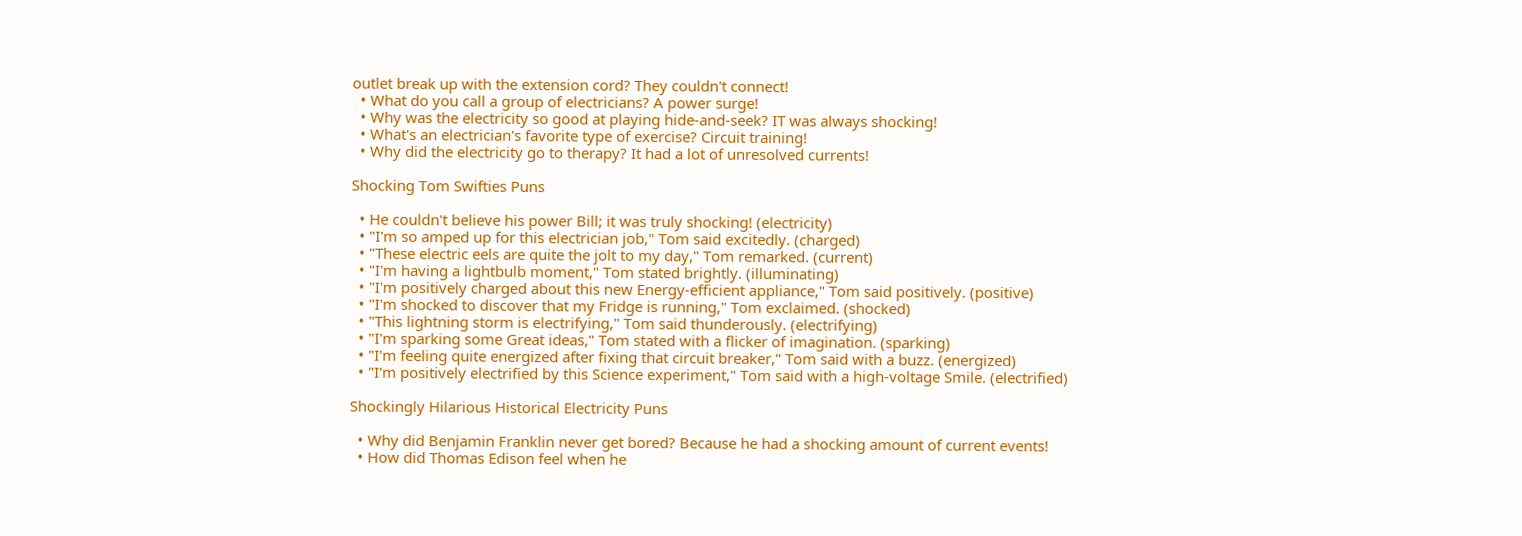outlet break up with the extension cord? They couldn't connect!
  • What do you call a group of electricians? A power surge!
  • Why was the electricity so good at playing hide-and-seek? IT was always shocking!
  • What's an electrician's favorite type of exercise? Circuit training!
  • Why did the electricity go to therapy? It had a lot of unresolved currents!

Shocking Tom Swifties Puns

  • He couldn't believe his power Bill; it was truly shocking! (electricity)
  • "I'm so amped up for this electrician job," Tom said excitedly. (charged)
  • "These electric eels are quite the jolt to my day," Tom remarked. (current)
  • "I'm having a lightbulb moment," Tom stated brightly. (illuminating)
  • "I'm positively charged about this new Energy-efficient appliance," Tom said positively. (positive)
  • "I'm shocked to discover that my Fridge is running," Tom exclaimed. (shocked)
  • "This lightning storm is electrifying," Tom said thunderously. (electrifying)
  • "I'm sparking some Great ideas," Tom stated with a flicker of imagination. (sparking)
  • "I'm feeling quite energized after fixing that circuit breaker," Tom said with a buzz. (energized)
  • "I'm positively electrified by this Science experiment," Tom said with a high-voltage Smile. (electrified)

Shockingly Hilarious Historical Electricity Puns

  • Why did Benjamin Franklin never get bored? Because he had a shocking amount of current events!
  • How did Thomas Edison feel when he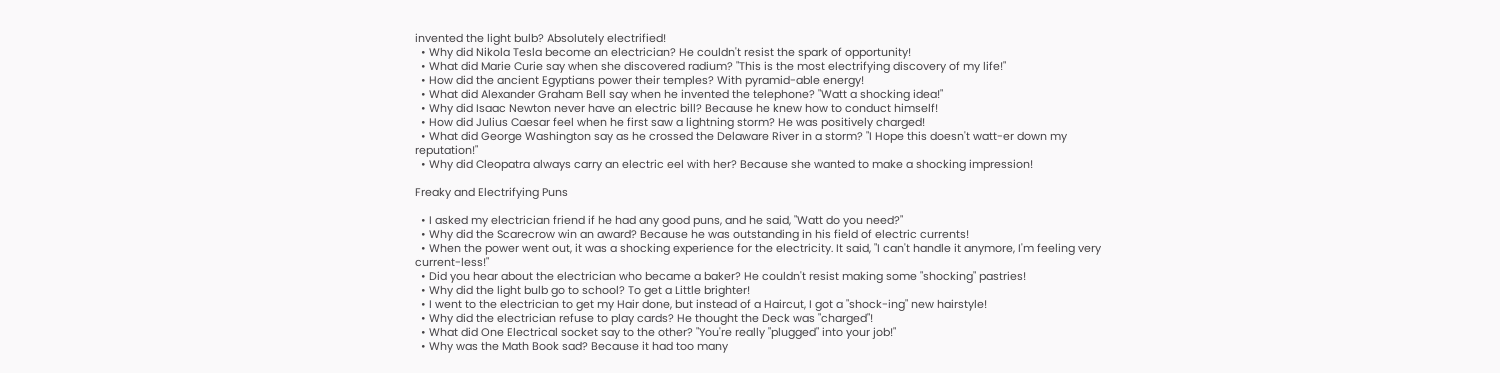invented the light bulb? Absolutely electrified!
  • Why did Nikola Tesla become an electrician? He couldn't resist the spark of opportunity!
  • What did Marie Curie say when she discovered radium? "This is the most electrifying discovery of my life!"
  • How did the ancient Egyptians power their temples? With pyramid-able energy!
  • What did Alexander Graham Bell say when he invented the telephone? "Watt a shocking idea!"
  • Why did Isaac Newton never have an electric bill? Because he knew how to conduct himself!
  • How did Julius Caesar feel when he first saw a lightning storm? He was positively charged!
  • What did George Washington say as he crossed the Delaware River in a storm? "I Hope this doesn't watt-er down my reputation!"
  • Why did Cleopatra always carry an electric eel with her? Because she wanted to make a shocking impression!

Freaky and Electrifying Puns

  • I asked my electrician friend if he had any good puns, and he said, "Watt do you need?"
  • Why did the Scarecrow win an award? Because he was outstanding in his field of electric currents!
  • When the power went out, it was a shocking experience for the electricity. It said, "I can't handle it anymore, I'm feeling very current-less!"
  • Did you hear about the electrician who became a baker? He couldn't resist making some "shocking" pastries!
  • Why did the light bulb go to school? To get a Little brighter!
  • I went to the electrician to get my Hair done, but instead of a Haircut, I got a "shock-ing" new hairstyle!
  • Why did the electrician refuse to play cards? He thought the Deck was "charged"!
  • What did One Electrical socket say to the other? "You're really "plugged" into your job!"
  • Why was the Math Book sad? Because it had too many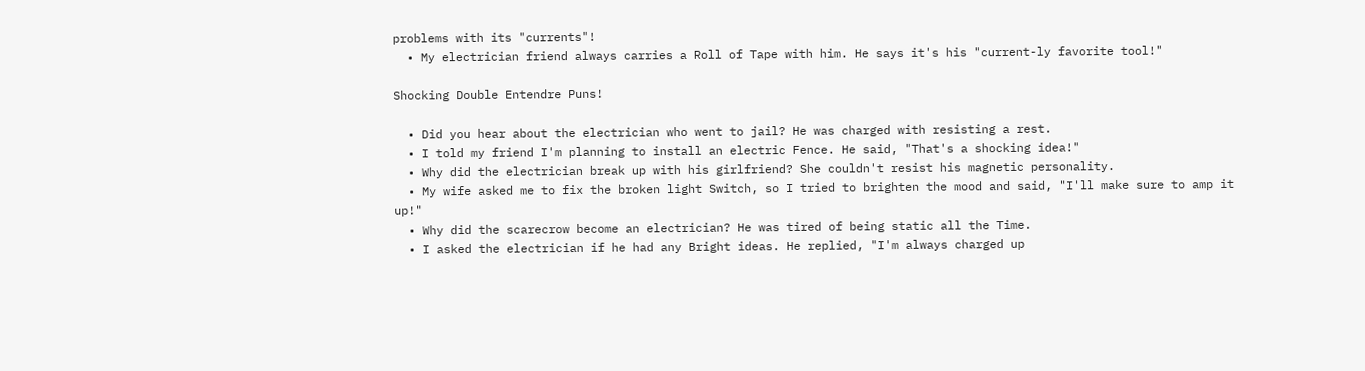problems with its "currents"!
  • My electrician friend always carries a Roll of Tape with him. He says it's his "current-ly favorite tool!"

Shocking Double Entendre Puns!

  • Did you hear about the electrician who went to jail? He was charged with resisting a rest.
  • I told my friend I'm planning to install an electric Fence. He said, "That's a shocking idea!"
  • Why did the electrician break up with his girlfriend? She couldn't resist his magnetic personality.
  • My wife asked me to fix the broken light Switch, so I tried to brighten the mood and said, "I'll make sure to amp it up!"
  • Why did the scarecrow become an electrician? He was tired of being static all the Time.
  • I asked the electrician if he had any Bright ideas. He replied, "I'm always charged up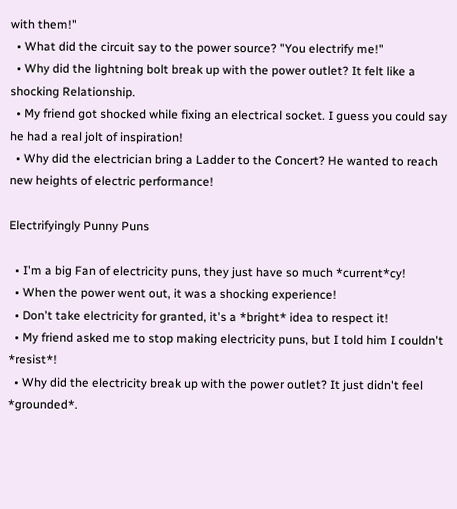with them!"
  • What did the circuit say to the power source? "You electrify me!"
  • Why did the lightning bolt break up with the power outlet? It felt like a shocking Relationship.
  • My friend got shocked while fixing an electrical socket. I guess you could say he had a real jolt of inspiration!
  • Why did the electrician bring a Ladder to the Concert? He wanted to reach new heights of electric performance!

Electrifyingly Punny Puns

  • I'm a big Fan of electricity puns, they just have so much *current*cy!
  • When the power went out, it was a shocking experience!
  • Don't take electricity for granted, it's a *bright* idea to respect it!
  • My friend asked me to stop making electricity puns, but I told him I couldn't *resist*!
  • Why did the electricity break up with the power outlet? It just didn't feel *grounded*.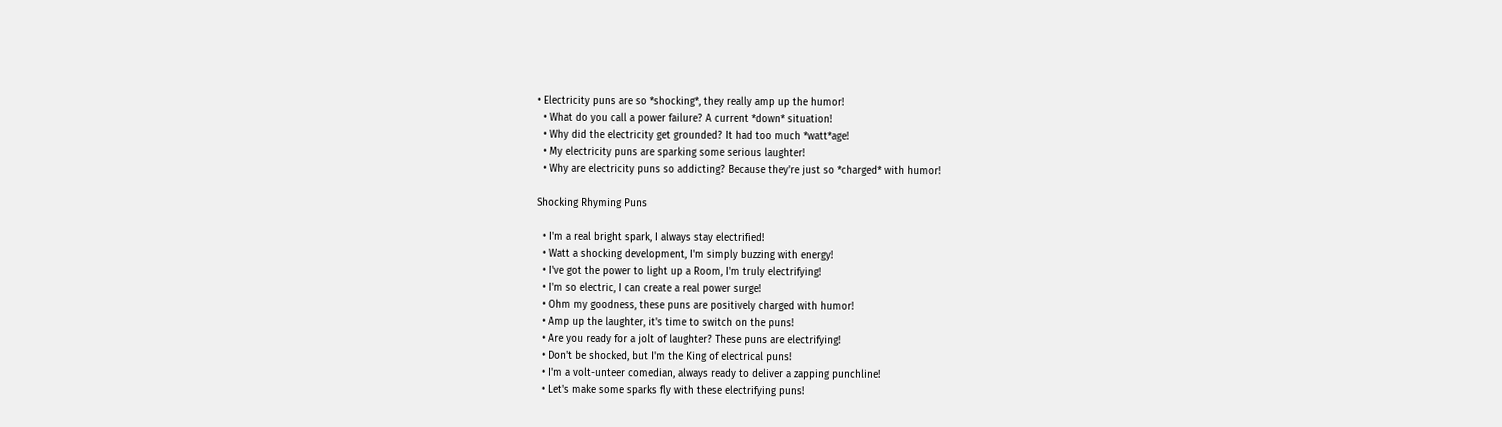• Electricity puns are so *shocking*, they really amp up the humor!
  • What do you call a power failure? A current *down* situation!
  • Why did the electricity get grounded? It had too much *watt*age!
  • My electricity puns are sparking some serious laughter!
  • Why are electricity puns so addicting? Because they're just so *charged* with humor!

Shocking Rhyming Puns

  • I'm a real bright spark, I always stay electrified!
  • Watt a shocking development, I'm simply buzzing with energy!
  • I've got the power to light up a Room, I'm truly electrifying!
  • I'm so electric, I can create a real power surge!
  • Ohm my goodness, these puns are positively charged with humor!
  • Amp up the laughter, it's time to switch on the puns!
  • Are you ready for a jolt of laughter? These puns are electrifying!
  • Don't be shocked, but I'm the King of electrical puns!
  • I'm a volt-unteer comedian, always ready to deliver a zapping punchline!
  • Let's make some sparks fly with these electrifying puns!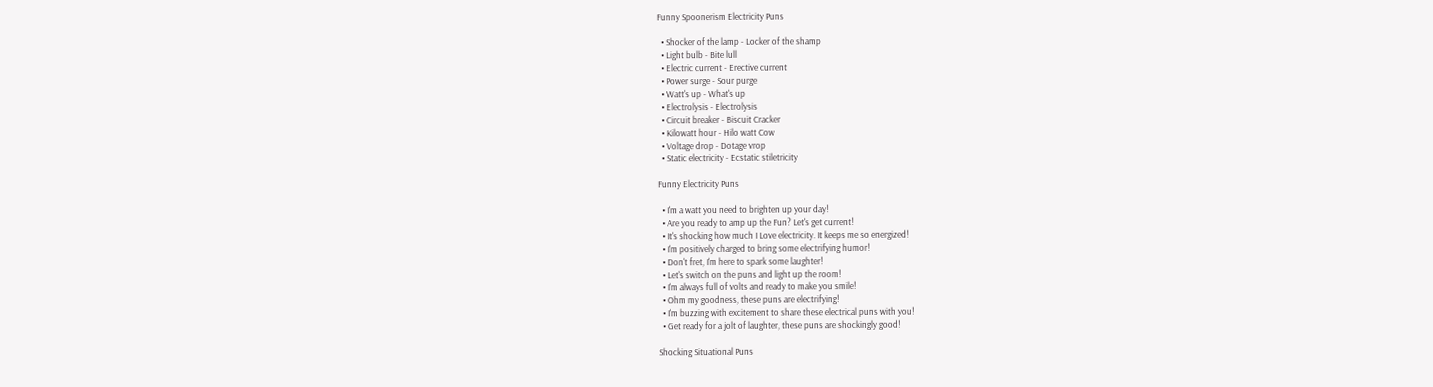Funny Spoonerism Electricity Puns

  • Shocker of the lamp - Locker of the shamp
  • Light bulb - Bite lull
  • Electric current - Erective current
  • Power surge - Sour purge
  • Watt's up - What's up
  • Electrolysis - Electrolysis
  • Circuit breaker - Biscuit Cracker
  • Kilowatt hour - Hilo watt Cow
  • Voltage drop - Dotage vrop
  • Static electricity - Ecstatic stiletricity

Funny Electricity Puns

  • I'm a watt you need to brighten up your day!
  • Are you ready to amp up the Fun? Let's get current!
  • It's shocking how much I Love electricity. It keeps me so energized!
  • I'm positively charged to bring some electrifying humor!
  • Don't fret, I'm here to spark some laughter!
  • Let's switch on the puns and light up the room!
  • I'm always full of volts and ready to make you smile!
  • Ohm my goodness, these puns are electrifying!
  • I'm buzzing with excitement to share these electrical puns with you!
  • Get ready for a jolt of laughter, these puns are shockingly good!

Shocking Situational Puns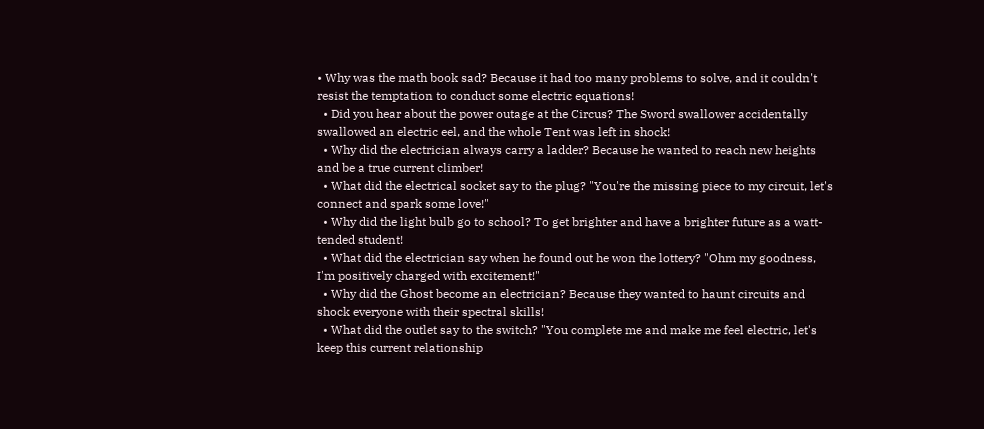• Why was the math book sad? Because it had too many problems to solve, and it couldn't resist the temptation to conduct some electric equations!
  • Did you hear about the power outage at the Circus? The Sword swallower accidentally swallowed an electric eel, and the whole Tent was left in shock!
  • Why did the electrician always carry a ladder? Because he wanted to reach new heights and be a true current climber!
  • What did the electrical socket say to the plug? "You're the missing piece to my circuit, let's connect and spark some love!"
  • Why did the light bulb go to school? To get brighter and have a brighter future as a watt-tended student!
  • What did the electrician say when he found out he won the lottery? "Ohm my goodness, I'm positively charged with excitement!"
  • Why did the Ghost become an electrician? Because they wanted to haunt circuits and shock everyone with their spectral skills!
  • What did the outlet say to the switch? "You complete me and make me feel electric, let's keep this current relationship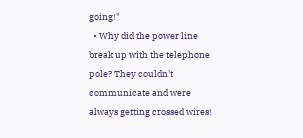going!"
  • Why did the power line break up with the telephone pole? They couldn't communicate and were always getting crossed wires!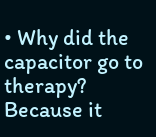• Why did the capacitor go to therapy? Because it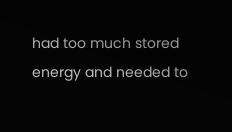had too much stored energy and needed to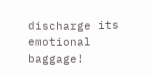discharge its emotional baggage!